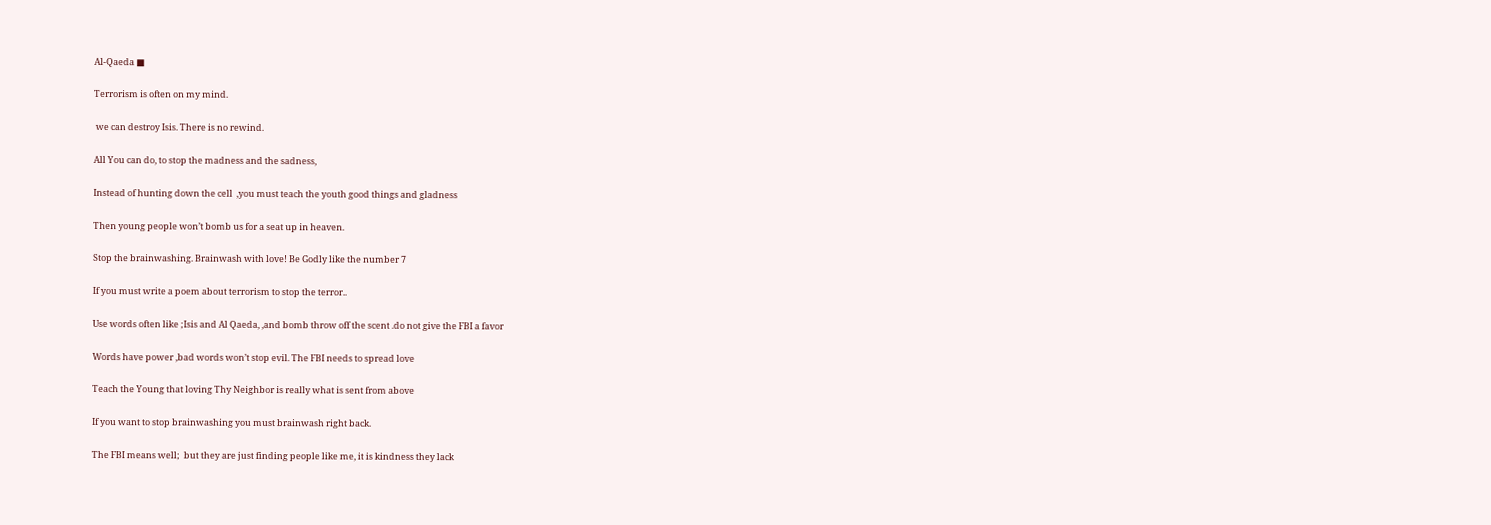Al-Qaeda ■

Terrorism is often on my mind.

 we can destroy Isis. There is no rewind.

All You can do, to stop the madness and the sadness,

Instead of hunting down the cell  ,you must teach the youth good things and gladness

Then young people won’t bomb us for a seat up in heaven.

Stop the brainwashing. Brainwash with love! Be Godly like the number 7

If you must write a poem about terrorism to stop the terror..

Use words often like ;Isis and Al Qaeda, ,and bomb throw off the scent .do not give the FBI a favor

Words have power ,bad words won’t stop evil. The FBI needs to spread love

Teach the Young that loving Thy Neighbor is really what is sent from above

If you want to stop brainwashing you must brainwash right back.

The FBI means well;  but they are just finding people like me, it is kindness they lack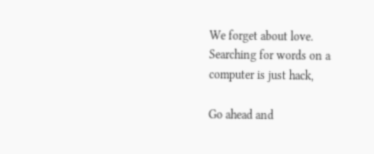We forget about love. Searching for words on a computer is just hack,

Go ahead and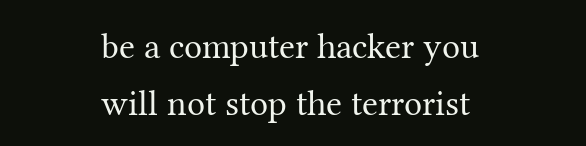be a computer hacker you will not stop the terrorist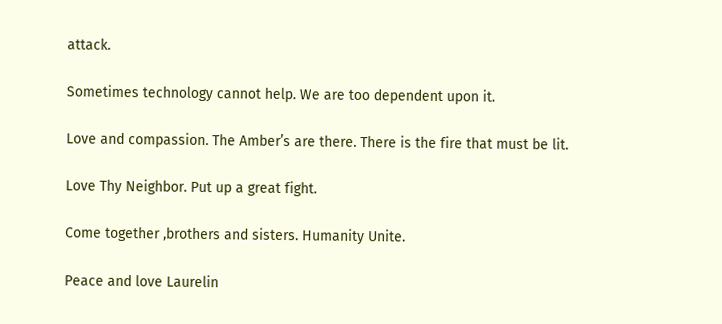attack.

Sometimes technology cannot help. We are too dependent upon it.

Love and compassion. The Amber’s are there. There is the fire that must be lit.

Love Thy Neighbor. Put up a great fight.

Come together ,brothers and sisters. Humanity Unite.

Peace and love Laurelin